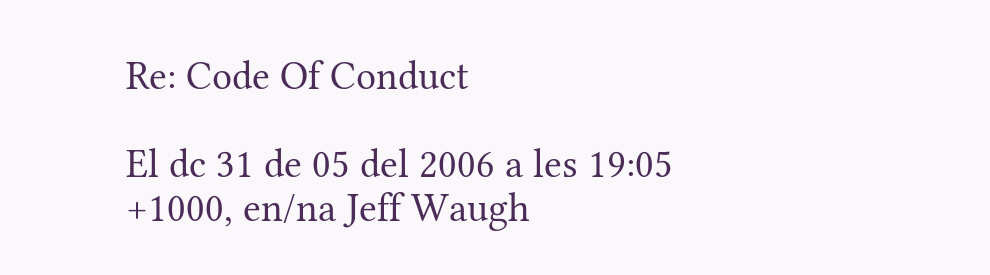Re: Code Of Conduct

El dc 31 de 05 del 2006 a les 19:05 +1000, en/na Jeff Waugh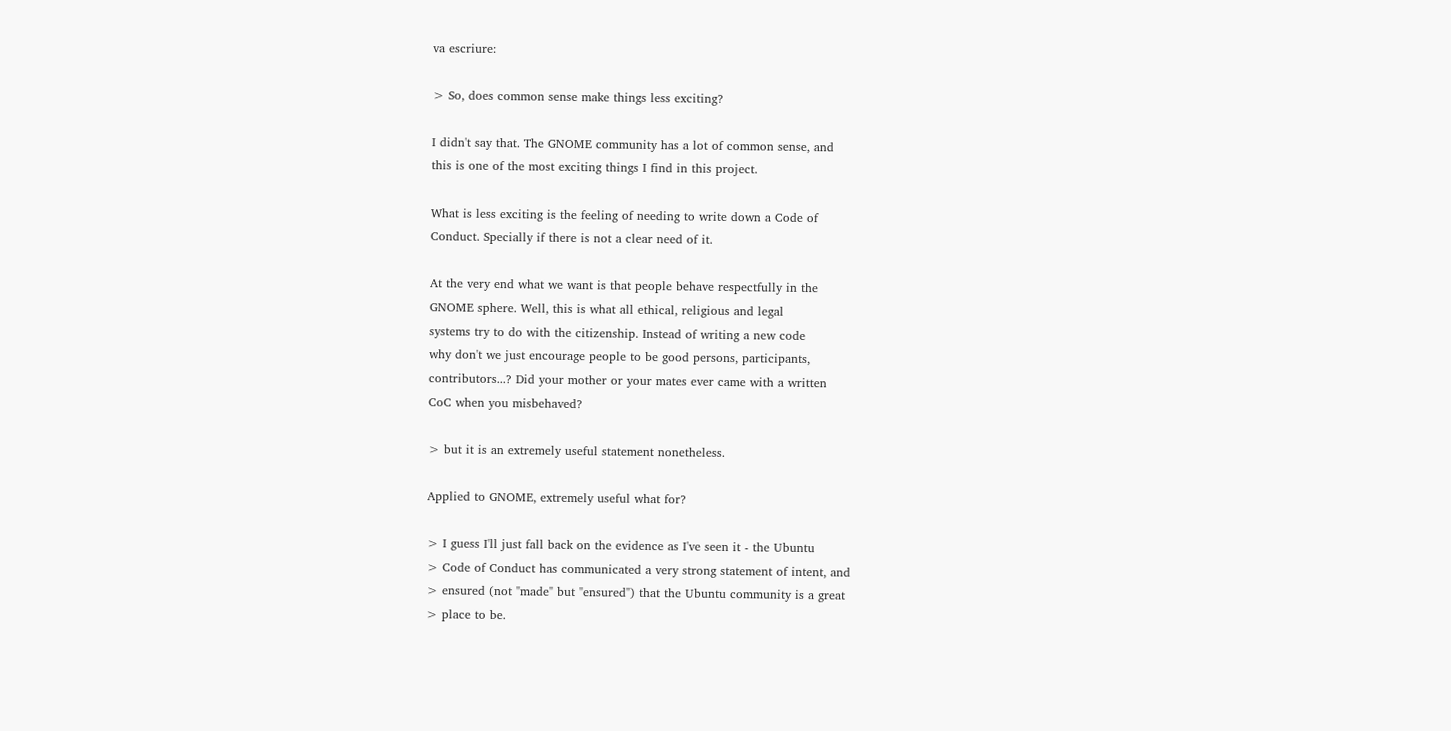va escriure:

> So, does common sense make things less exciting?

I didn't say that. The GNOME community has a lot of common sense, and
this is one of the most exciting things I find in this project.

What is less exciting is the feeling of needing to write down a Code of
Conduct. Specially if there is not a clear need of it.

At the very end what we want is that people behave respectfully in the
GNOME sphere. Well, this is what all ethical, religious and legal
systems try to do with the citizenship. Instead of writing a new code
why don't we just encourage people to be good persons, participants,
contributors...? Did your mother or your mates ever came with a written
CoC when you misbehaved?

> but it is an extremely useful statement nonetheless.

Applied to GNOME, extremely useful what for?

> I guess I'll just fall back on the evidence as I've seen it - the Ubuntu
> Code of Conduct has communicated a very strong statement of intent, and
> ensured (not "made" but "ensured") that the Ubuntu community is a great
> place to be.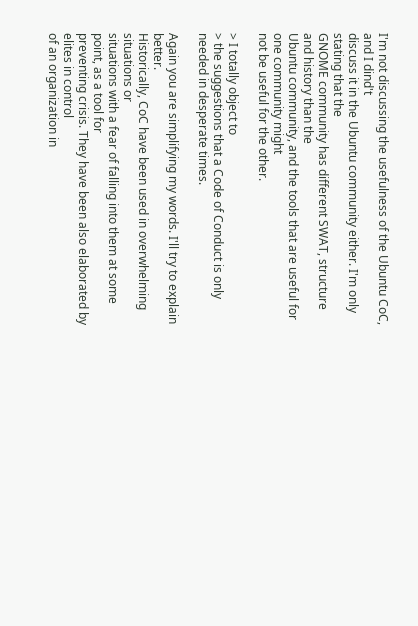I'm not discussing the usefulness of the Ubuntu CoC, and I dind't
discuss it in the Ubuntu community either. I'm only stating that the
GNOME community has different SWAT, structure and history than the
Ubuntu community, and the tools that are useful for one community might
not be useful for the other.

> I totally object to
> the suggestions that a Code of Conduct is only needed in desperate times.

Again you are simplifying my words. I'll try to explain better.
Historically, CoC have been used in overwhelming situations or
situations with a fear of falling into them at some point, as a tool for
preventing crisis. They have been also elaborated by elites in control
of an organization in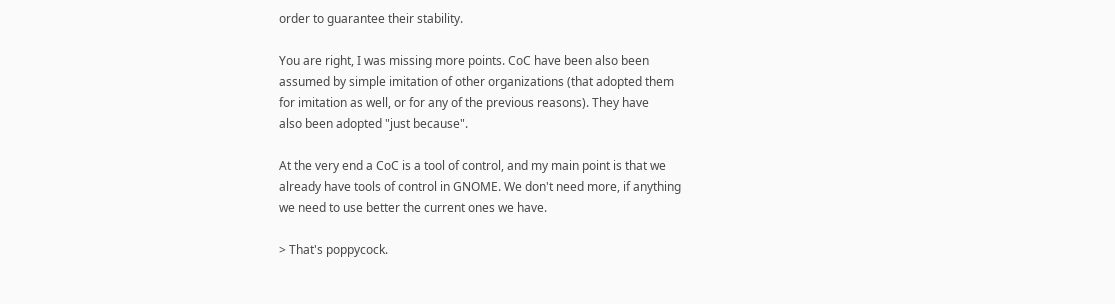order to guarantee their stability.

You are right, I was missing more points. CoC have been also been
assumed by simple imitation of other organizations (that adopted them
for imitation as well, or for any of the previous reasons). They have
also been adopted "just because".

At the very end a CoC is a tool of control, and my main point is that we
already have tools of control in GNOME. We don't need more, if anything
we need to use better the current ones we have.

> That's poppycock.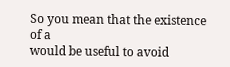So you mean that the existence of a
would be useful to avoid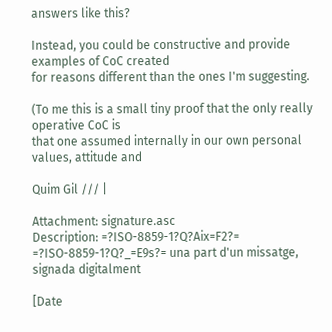answers like this?

Instead, you could be constructive and provide examples of CoC created
for reasons different than the ones I'm suggesting.

(To me this is a small tiny proof that the only really operative CoC is
that one assumed internally in our own personal values, attitude and

Quim Gil /// |

Attachment: signature.asc
Description: =?ISO-8859-1?Q?Aix=F2?= =?ISO-8859-1?Q?_=E9s?= una part d'un missatge, signada digitalment

[Date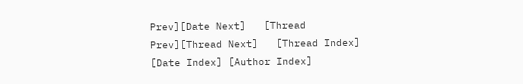Prev][Date Next]   [Thread Prev][Thread Next]   [Thread Index] [Date Index] [Author Index]